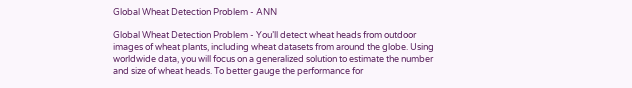Global Wheat Detection Problem - ANN

Global Wheat Detection Problem - You’ll detect wheat heads from outdoor images of wheat plants, including wheat datasets from around the globe. Using worldwide data, you will focus on a generalized solution to estimate the number and size of wheat heads. To better gauge the performance for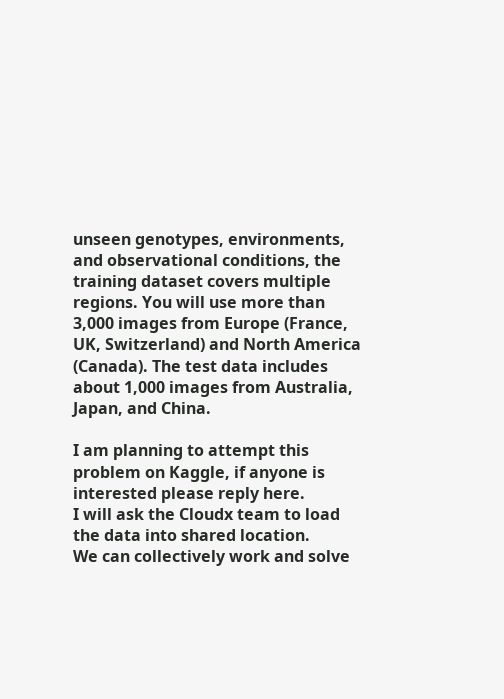unseen genotypes, environments, and observational conditions, the training dataset covers multiple regions. You will use more than 3,000 images from Europe (France, UK, Switzerland) and North America (Canada). The test data includes about 1,000 images from Australia, Japan, and China.

I am planning to attempt this problem on Kaggle, if anyone is interested please reply here.
I will ask the Cloudx team to load the data into shared location.
We can collectively work and solve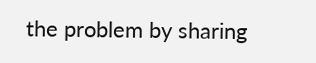the problem by sharing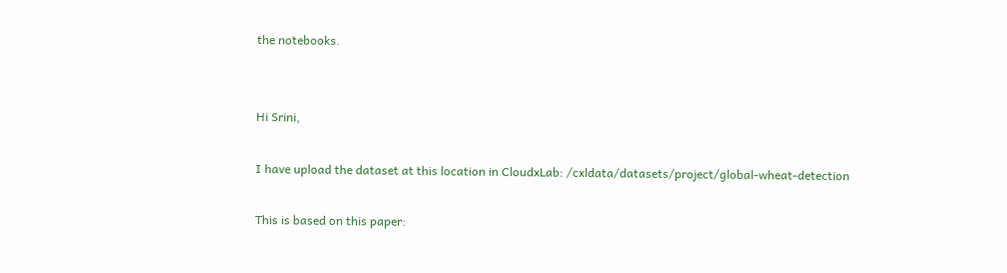the notebooks.


Hi Srini,

I have upload the dataset at this location in CloudxLab: /cxldata/datasets/project/global-wheat-detection

This is based on this paper: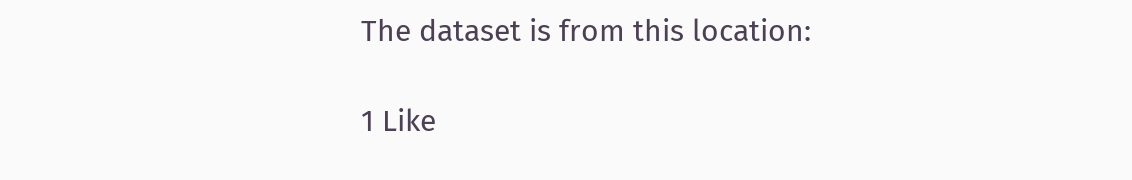The dataset is from this location:

1 Like